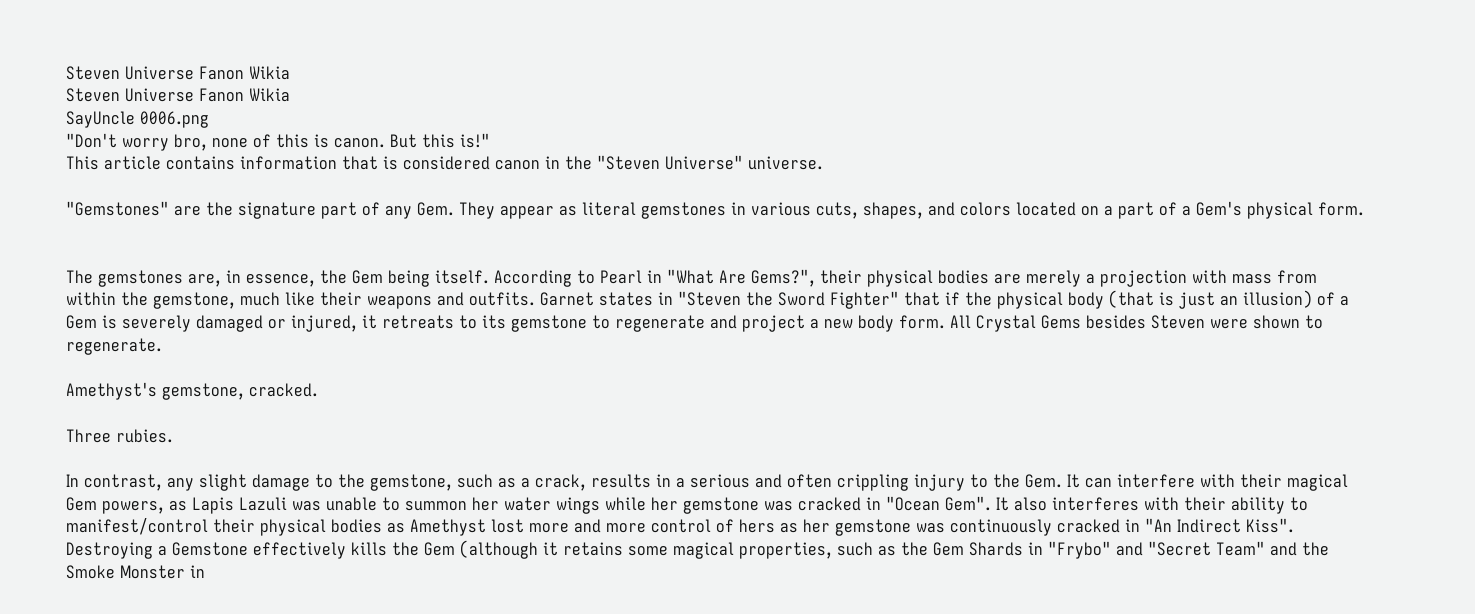Steven Universe Fanon Wikia
Steven Universe Fanon Wikia
SayUncle 0006.png
"Don't worry bro, none of this is canon. But this is!"
This article contains information that is considered canon in the "Steven Universe" universe.

"Gemstones" are the signature part of any Gem. They appear as literal gemstones in various cuts, shapes, and colors located on a part of a Gem's physical form.


The gemstones are, in essence, the Gem being itself. According to Pearl in "What Are Gems?", their physical bodies are merely a projection with mass from within the gemstone, much like their weapons and outfits. Garnet states in "Steven the Sword Fighter" that if the physical body (that is just an illusion) of a Gem is severely damaged or injured, it retreats to its gemstone to regenerate and project a new body form. All Crystal Gems besides Steven were shown to regenerate.

Amethyst's gemstone, cracked.

Three rubies.

In contrast, any slight damage to the gemstone, such as a crack, results in a serious and often crippling injury to the Gem. It can interfere with their magical Gem powers, as Lapis Lazuli was unable to summon her water wings while her gemstone was cracked in "Ocean Gem". It also interferes with their ability to manifest/control their physical bodies as Amethyst lost more and more control of hers as her gemstone was continuously cracked in "An Indirect Kiss". Destroying a Gemstone effectively kills the Gem (although it retains some magical properties, such as the Gem Shards in "Frybo" and "Secret Team" and the Smoke Monster in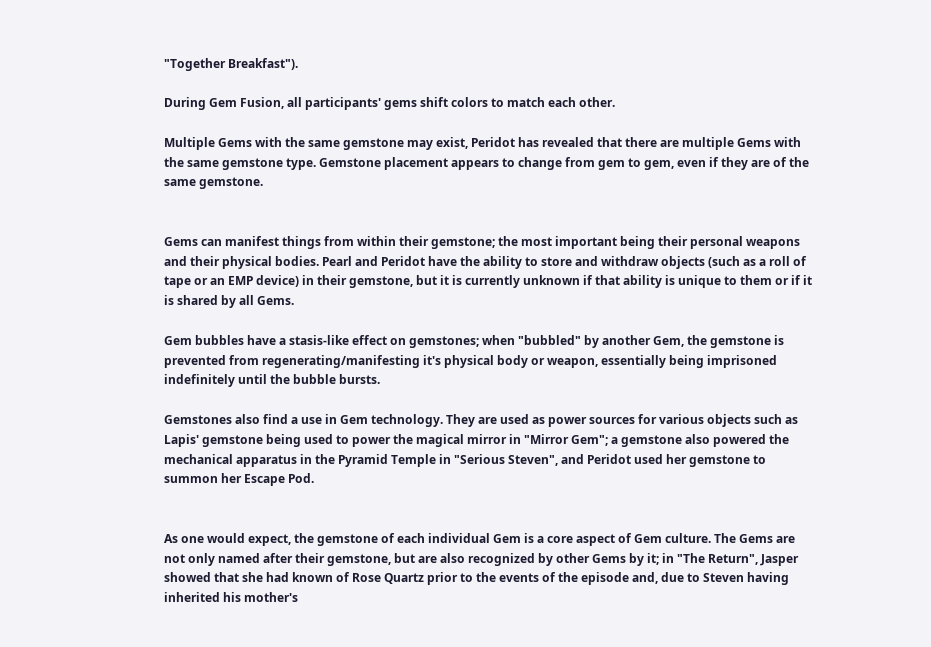"Together Breakfast").

During Gem Fusion, all participants' gems shift colors to match each other.

Multiple Gems with the same gemstone may exist, Peridot has revealed that there are multiple Gems with the same gemstone type. Gemstone placement appears to change from gem to gem, even if they are of the same gemstone.


Gems can manifest things from within their gemstone; the most important being their personal weapons and their physical bodies. Pearl and Peridot have the ability to store and withdraw objects (such as a roll of tape or an EMP device) in their gemstone, but it is currently unknown if that ability is unique to them or if it is shared by all Gems.

Gem bubbles have a stasis-like effect on gemstones; when "bubbled" by another Gem, the gemstone is prevented from regenerating/manifesting it's physical body or weapon, essentially being imprisoned indefinitely until the bubble bursts.

Gemstones also find a use in Gem technology. They are used as power sources for various objects such as Lapis' gemstone being used to power the magical mirror in "Mirror Gem"; a gemstone also powered the mechanical apparatus in the Pyramid Temple in "Serious Steven", and Peridot used her gemstone to summon her Escape Pod.


As one would expect, the gemstone of each individual Gem is a core aspect of Gem culture. The Gems are not only named after their gemstone, but are also recognized by other Gems by it; in "The Return", Jasper showed that she had known of Rose Quartz prior to the events of the episode and, due to Steven having inherited his mother's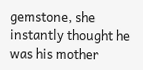gemstone, she instantly thought he was his mother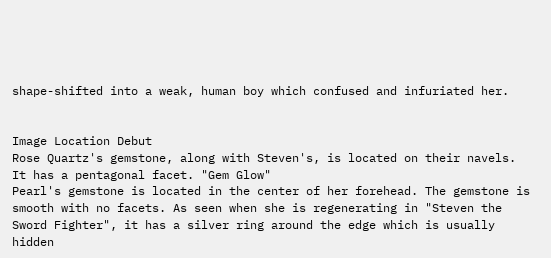shape-shifted into a weak, human boy which confused and infuriated her.


Image Location Debut
Rose Quartz's gemstone, along with Steven's, is located on their navels. It has a pentagonal facet. "Gem Glow"
Pearl's gemstone is located in the center of her forehead. The gemstone is smooth with no facets. As seen when she is regenerating in "Steven the Sword Fighter", it has a silver ring around the edge which is usually hidden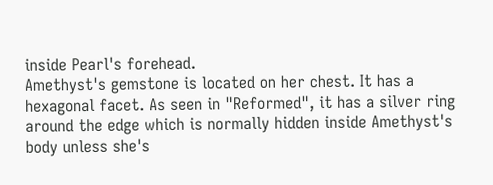inside Pearl's forehead.
Amethyst's gemstone is located on her chest. It has a hexagonal facet. As seen in "Reformed", it has a silver ring around the edge which is normally hidden inside Amethyst's body unless she's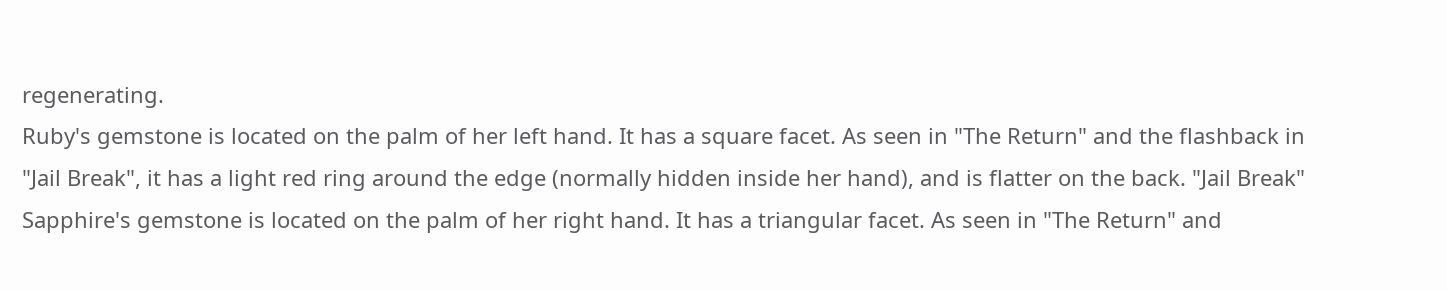regenerating.
Ruby's gemstone is located on the palm of her left hand. It has a square facet. As seen in "The Return" and the flashback in "Jail Break", it has a light red ring around the edge (normally hidden inside her hand), and is flatter on the back. "Jail Break"
Sapphire's gemstone is located on the palm of her right hand. It has a triangular facet. As seen in "The Return" and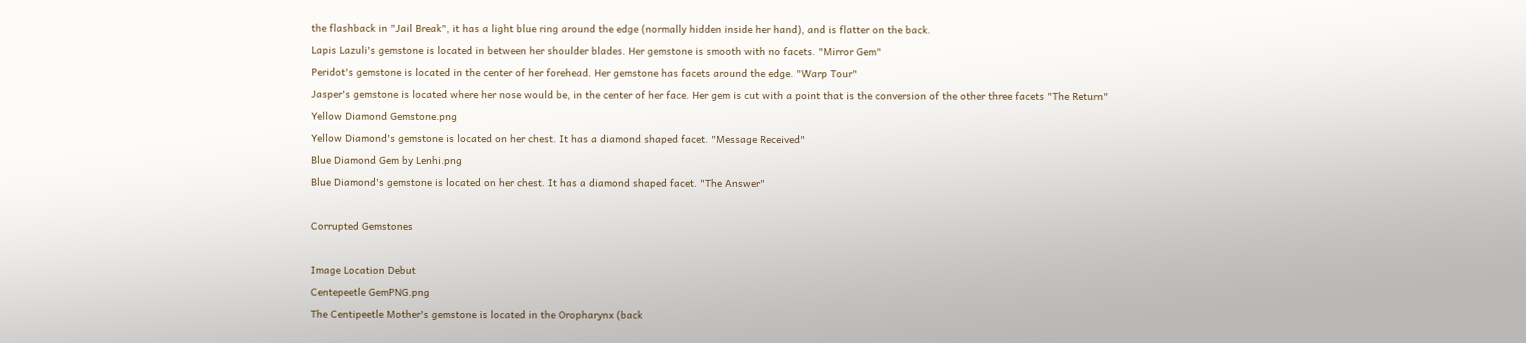the flashback in "Jail Break", it has a light blue ring around the edge (normally hidden inside her hand), and is flatter on the back.
Lapis Lazuli's gemstone is located in between her shoulder blades. Her gemstone is smooth with no facets. "Mirror Gem"
Peridot's gemstone is located in the center of her forehead. Her gemstone has facets around the edge. "Warp Tour"
Jasper's gemstone is located where her nose would be, in the center of her face. Her gem is cut with a point that is the conversion of the other three facets "The Return"
Yellow Diamond Gemstone.png
Yellow Diamond's gemstone is located on her chest. It has a diamond shaped facet. "Message Received"
Blue Diamond Gem by Lenhi.png
Blue Diamond's gemstone is located on her chest. It has a diamond shaped facet. "The Answer"

Corrupted Gemstones

Image Location Debut
Centepeetle GemPNG.png
The Centipeetle Mother's gemstone is located in the Oropharynx (back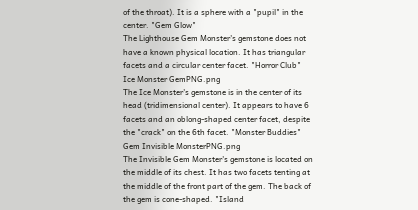of the throat). It is a sphere with a "pupil" in the center. "Gem Glow"
The Lighthouse Gem Monster's gemstone does not have a known physical location. It has triangular facets and a circular center facet. "Horror Club"
Ice Monster GemPNG.png
The Ice Monster's gemstone is in the center of its head (tridimensional center). It appears to have 6 facets and an oblong-shaped center facet, despite the "crack" on the 6th facet. "Monster Buddies"
Gem Invisible MonsterPNG.png
The Invisible Gem Monster's gemstone is located on the middle of its chest. It has two facets tenting at the middle of the front part of the gem. The back of the gem is cone-shaped. "Island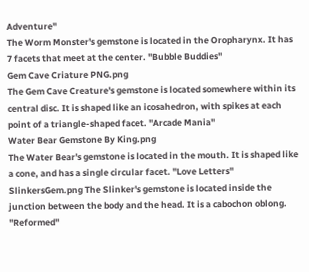Adventure"
The Worm Monster's gemstone is located in the Oropharynx. It has 7 facets that meet at the center. "Bubble Buddies"
Gem Cave Criature PNG.png
The Gem Cave Creature's gemstone is located somewhere within its central disc. It is shaped like an icosahedron, with spikes at each point of a triangle-shaped facet. "Arcade Mania"
Water Bear Gemstone By King.png
The Water Bear's gemstone is located in the mouth. It is shaped like a cone, and has a single circular facet. "Love Letters"
SlinkersGem.png The Slinker's gemstone is located inside the junction between the body and the head. It is a cabochon oblong. "Reformed"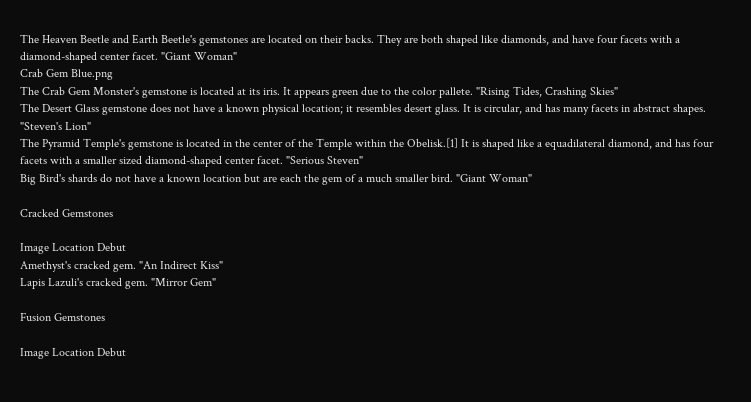The Heaven Beetle and Earth Beetle's gemstones are located on their backs. They are both shaped like diamonds, and have four facets with a diamond-shaped center facet. "Giant Woman"
Crab Gem Blue.png
The Crab Gem Monster's gemstone is located at its iris. It appears green due to the color pallete. "Rising Tides, Crashing Skies"
The Desert Glass gemstone does not have a known physical location; it resembles desert glass. It is circular, and has many facets in abstract shapes. "Steven's Lion"
The Pyramid Temple's gemstone is located in the center of the Temple within the Obelisk.[1] It is shaped like a equadilateral diamond, and has four facets with a smaller sized diamond-shaped center facet. "Serious Steven"
Big Bird's shards do not have a known location but are each the gem of a much smaller bird. "Giant Woman"

Cracked Gemstones

Image Location Debut
Amethyst's cracked gem. "An Indirect Kiss"
Lapis Lazuli's cracked gem. "Mirror Gem"

Fusion Gemstones

Image Location Debut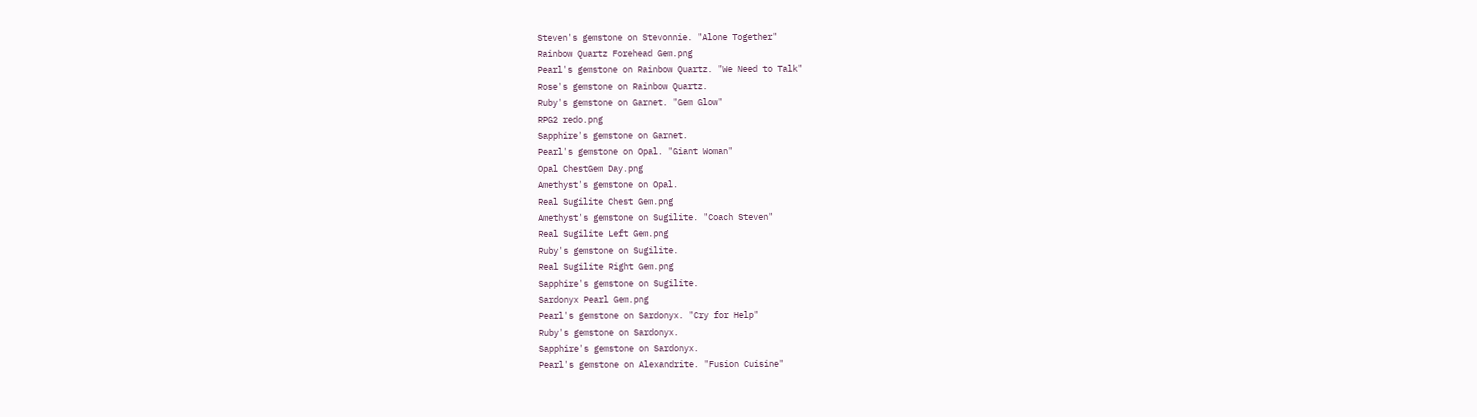Steven's gemstone on Stevonnie. "Alone Together"
Rainbow Quartz Forehead Gem.png
Pearl's gemstone on Rainbow Quartz. "We Need to Talk"
Rose's gemstone on Rainbow Quartz.
Ruby's gemstone on Garnet. "Gem Glow"
RPG2 redo.png
Sapphire's gemstone on Garnet.
Pearl's gemstone on Opal. "Giant Woman"
Opal ChestGem Day.png
Amethyst's gemstone on Opal.
Real Sugilite Chest Gem.png
Amethyst's gemstone on Sugilite. "Coach Steven"
Real Sugilite Left Gem.png
Ruby's gemstone on Sugilite.
Real Sugilite Right Gem.png
Sapphire's gemstone on Sugilite.
Sardonyx Pearl Gem.png
Pearl's gemstone on Sardonyx. "Cry for Help"
Ruby's gemstone on Sardonyx.
Sapphire's gemstone on Sardonyx.
Pearl's gemstone on Alexandrite. "Fusion Cuisine"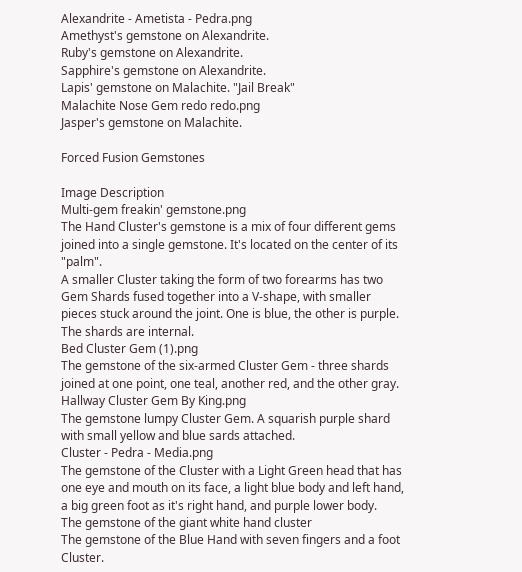Alexandrite - Ametista - Pedra.png
Amethyst's gemstone on Alexandrite.
Ruby's gemstone on Alexandrite.
Sapphire's gemstone on Alexandrite.
Lapis' gemstone on Malachite. "Jail Break"
Malachite Nose Gem redo redo.png
Jasper's gemstone on Malachite.

Forced Fusion Gemstones

Image Description
Multi-gem freakin' gemstone.png
The Hand Cluster's gemstone is a mix of four different gems joined into a single gemstone. It's located on the center of its "palm".
A smaller Cluster taking the form of two forearms has two Gem Shards fused together into a V-shape, with smaller pieces stuck around the joint. One is blue, the other is purple. The shards are internal.
Bed Cluster Gem (1).png
The gemstone of the six-armed Cluster Gem - three shards joined at one point, one teal, another red, and the other gray.
Hallway Cluster Gem By King.png
The gemstone lumpy Cluster Gem. A squarish purple shard with small yellow and blue sards attached.
Cluster - Pedra - Media.png
The gemstone of the Cluster with a Light Green head that has one eye and mouth on its face, a light blue body and left hand, a big green foot as it's right hand, and purple lower body.
The gemstone of the giant white hand cluster
The gemstone of the Blue Hand with seven fingers and a foot Cluster.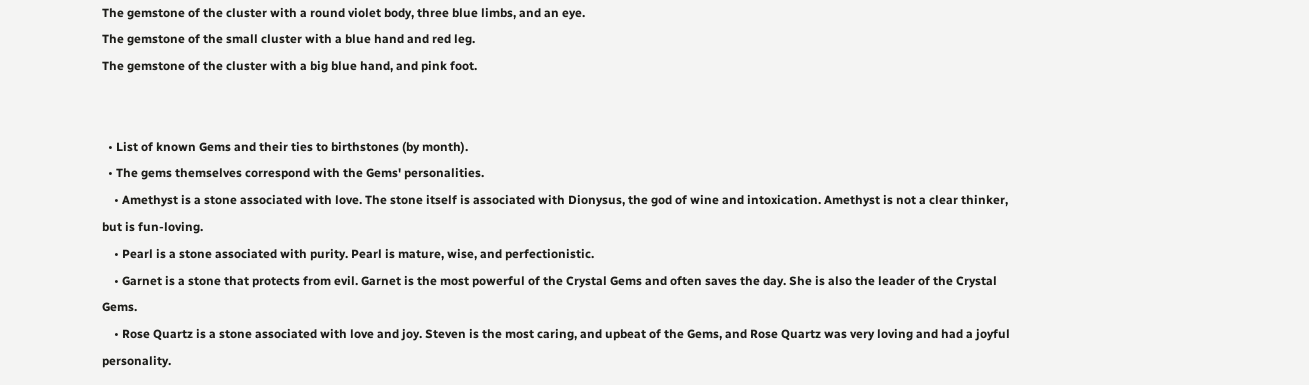The gemstone of the cluster with a round violet body, three blue limbs, and an eye.
The gemstone of the small cluster with a blue hand and red leg.
The gemstone of the cluster with a big blue hand, and pink foot.


  • List of known Gems and their ties to birthstones (by month).
  • The gems themselves correspond with the Gems' personalities.
    • Amethyst is a stone associated with love. The stone itself is associated with Dionysus, the god of wine and intoxication. Amethyst is not a clear thinker, but is fun-loving.
    • Pearl is a stone associated with purity. Pearl is mature, wise, and perfectionistic.
    • Garnet is a stone that protects from evil. Garnet is the most powerful of the Crystal Gems and often saves the day. She is also the leader of the Crystal Gems.
    • Rose Quartz is a stone associated with love and joy. Steven is the most caring, and upbeat of the Gems, and Rose Quartz was very loving and had a joyful personality.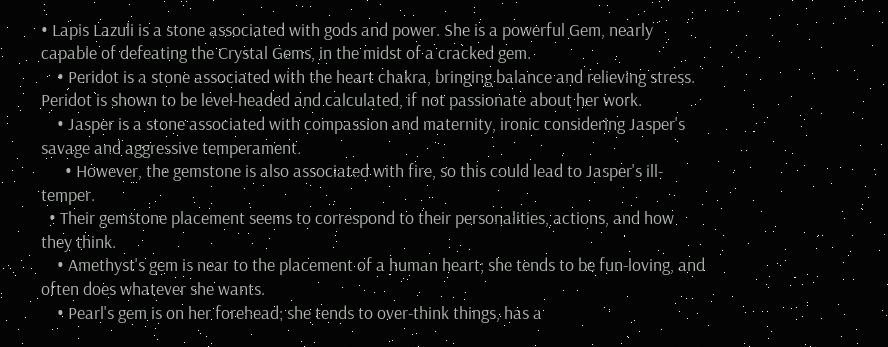• Lapis Lazuli is a stone associated with gods and power. She is a powerful Gem, nearly capable of defeating the Crystal Gems, in the midst of a cracked gem.
    • Peridot is a stone associated with the heart chakra, bringing balance and relieving stress. Peridot is shown to be level-headed and calculated, if not passionate about her work.
    • Jasper is a stone associated with compassion and maternity, ironic considering Jasper's savage and aggressive temperament.
      • However, the gemstone is also associated with fire, so this could lead to Jasper's ill-temper.
  • Their gemstone placement seems to correspond to their personalities, actions, and how they think.
    • Amethyst's gem is near to the placement of a human heart; she tends to be fun-loving, and often does whatever she wants.
    • Pearl's gem is on her forehead; she tends to over-think things, has a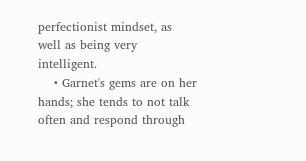perfectionist mindset, as well as being very intelligent.
    • Garnet's gems are on her hands; she tends to not talk often and respond through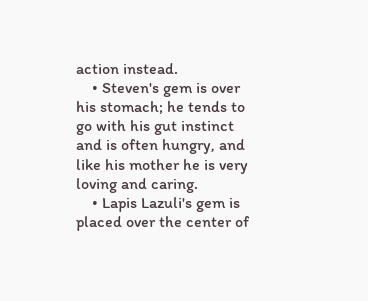action instead.
    • Steven's gem is over his stomach; he tends to go with his gut instinct and is often hungry, and like his mother he is very loving and caring.
    • Lapis Lazuli's gem is placed over the center of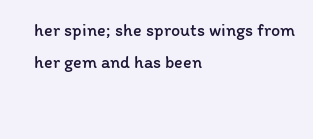her spine; she sprouts wings from her gem and has been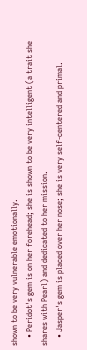shown to be very vulnerable emotionally.
    • Peridot's gem is on her forehead; she is shown to be very intelligent (a trait she shares with Pearl) and dedicated to her mission.
    • Jasper's gem is placed over her nose; she is very self-centered and primal.